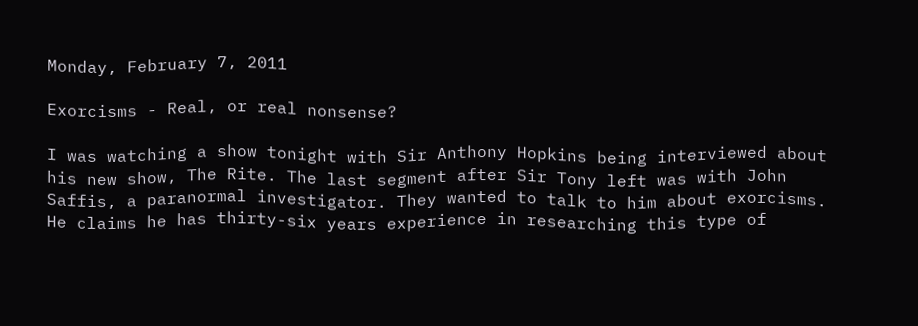Monday, February 7, 2011

Exorcisms - Real, or real nonsense?

I was watching a show tonight with Sir Anthony Hopkins being interviewed about his new show, The Rite. The last segment after Sir Tony left was with John Saffis, a paranormal investigator. They wanted to talk to him about exorcisms. He claims he has thirty-six years experience in researching this type of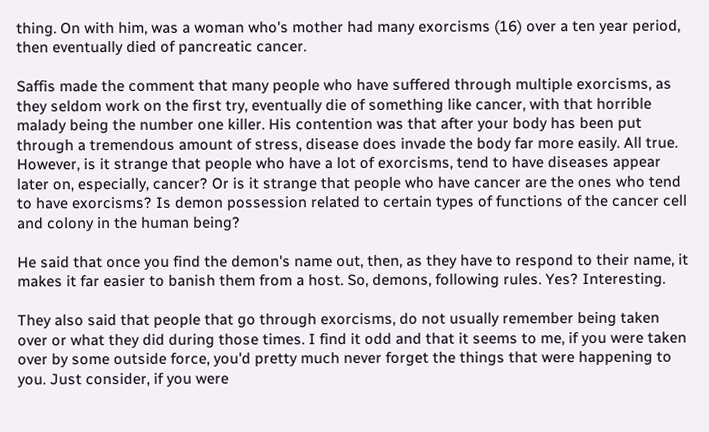thing. On with him, was a woman who's mother had many exorcisms (16) over a ten year period, then eventually died of pancreatic cancer.

Saffis made the comment that many people who have suffered through multiple exorcisms, as they seldom work on the first try, eventually die of something like cancer, with that horrible malady being the number one killer. His contention was that after your body has been put through a tremendous amount of stress, disease does invade the body far more easily. All true. However, is it strange that people who have a lot of exorcisms, tend to have diseases appear later on, especially, cancer? Or is it strange that people who have cancer are the ones who tend to have exorcisms? Is demon possession related to certain types of functions of the cancer cell and colony in the human being?

He said that once you find the demon's name out, then, as they have to respond to their name, it makes it far easier to banish them from a host. So, demons, following rules. Yes? Interesting.

They also said that people that go through exorcisms, do not usually remember being taken over or what they did during those times. I find it odd and that it seems to me, if you were taken over by some outside force, you'd pretty much never forget the things that were happening to you. Just consider, if you were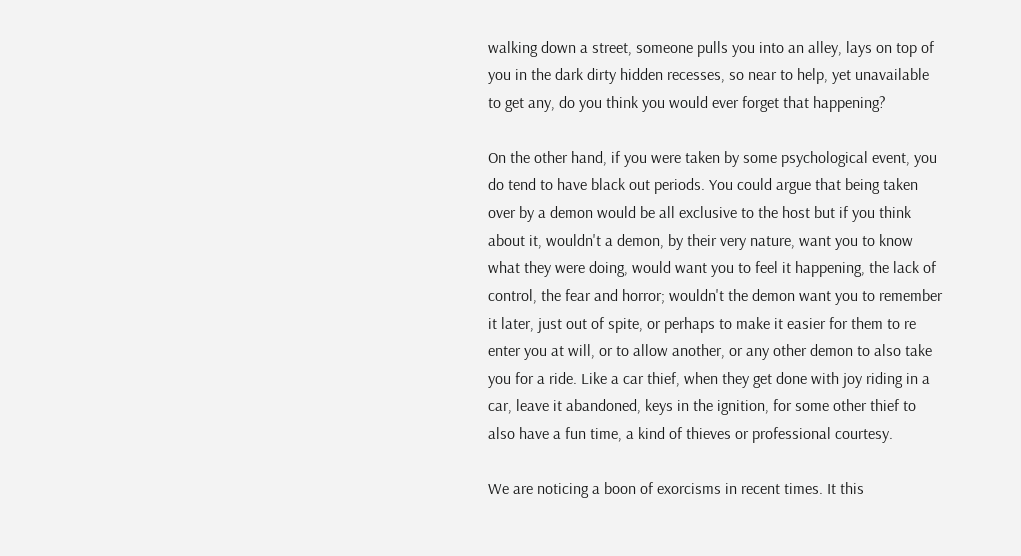walking down a street, someone pulls you into an alley, lays on top of you in the dark dirty hidden recesses, so near to help, yet unavailable to get any, do you think you would ever forget that happening?

On the other hand, if you were taken by some psychological event, you do tend to have black out periods. You could argue that being taken over by a demon would be all exclusive to the host but if you think about it, wouldn't a demon, by their very nature, want you to know what they were doing, would want you to feel it happening, the lack of control, the fear and horror; wouldn't the demon want you to remember it later, just out of spite, or perhaps to make it easier for them to re enter you at will, or to allow another, or any other demon to also take you for a ride. Like a car thief, when they get done with joy riding in a car, leave it abandoned, keys in the ignition, for some other thief to also have a fun time, a kind of thieves or professional courtesy.

We are noticing a boon of exorcisms in recent times. It this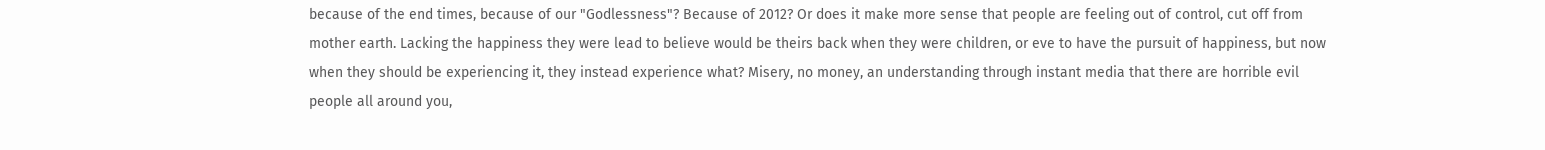because of the end times, because of our "Godlessness"? Because of 2012? Or does it make more sense that people are feeling out of control, cut off from mother earth. Lacking the happiness they were lead to believe would be theirs back when they were children, or eve to have the pursuit of happiness, but now when they should be experiencing it, they instead experience what? Misery, no money, an understanding through instant media that there are horrible evil people all around you,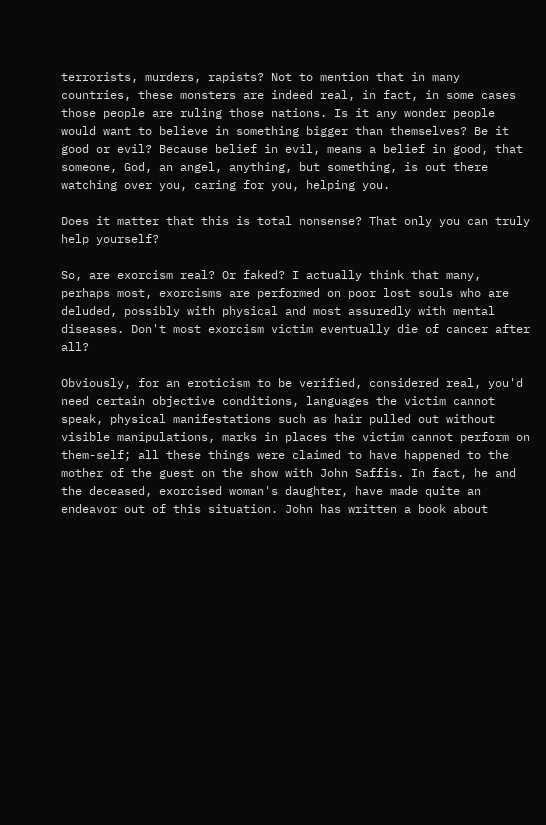terrorists, murders, rapists? Not to mention that in many countries, these monsters are indeed real, in fact, in some cases those people are ruling those nations. Is it any wonder people would want to believe in something bigger than themselves? Be it good or evil? Because belief in evil, means a belief in good, that someone, God, an angel, anything, but something, is out there watching over you, caring for you, helping you.

Does it matter that this is total nonsense? That only you can truly help yourself?

So, are exorcism real? Or faked? I actually think that many, perhaps most, exorcisms are performed on poor lost souls who are deluded, possibly with physical and most assuredly with mental diseases. Don't most exorcism victim eventually die of cancer after all?

Obviously, for an eroticism to be verified, considered real, you'd need certain objective conditions, languages the victim cannot speak, physical manifestations such as hair pulled out without visible manipulations, marks in places the victim cannot perform on them-self; all these things were claimed to have happened to the mother of the guest on the show with John Saffis. In fact, he and the deceased, exorcised woman's daughter, have made quite an endeavor out of this situation. John has written a book about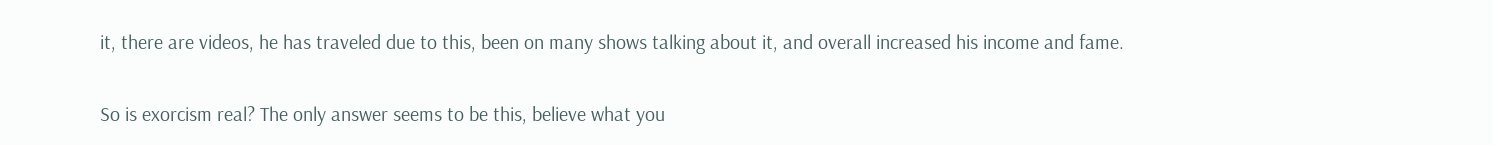it, there are videos, he has traveled due to this, been on many shows talking about it, and overall increased his income and fame.

So is exorcism real? The only answer seems to be this, believe what you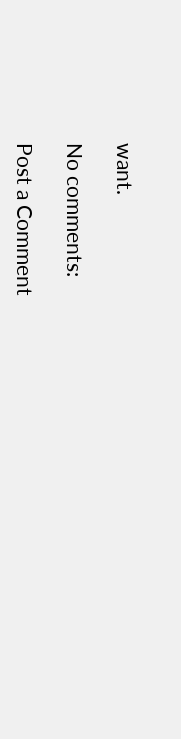want.

No comments:

Post a Comment